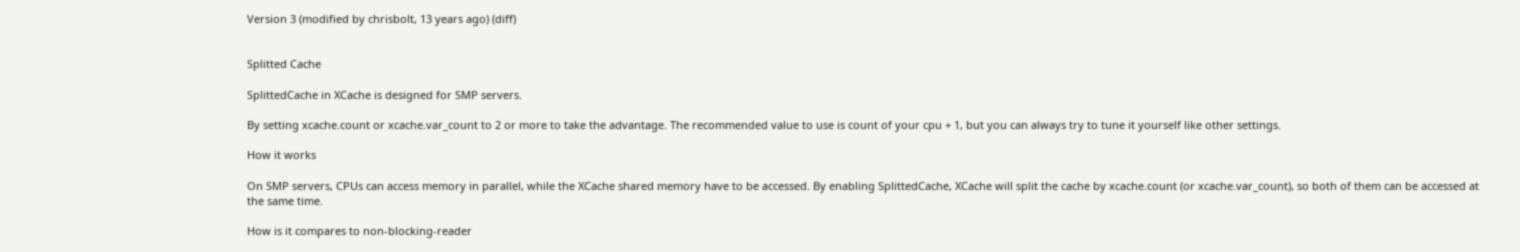Version 3 (modified by chrisbolt, 13 years ago) (diff)


Splitted Cache

SplittedCache in XCache is designed for SMP servers.

By setting xcache.count or xcache.var_count to 2 or more to take the advantage. The recommended value to use is count of your cpu + 1, but you can always try to tune it yourself like other settings.

How it works

On SMP servers, CPUs can access memory in parallel, while the XCache shared memory have to be accessed. By enabling SplittedCache, XCache will split the cache by xcache.count (or xcache.var_count), so both of them can be accessed at the same time.

How is it compares to non-blocking-reader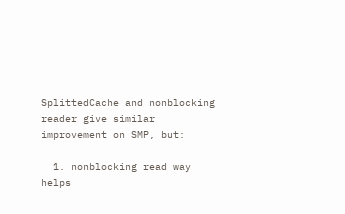SplittedCache and nonblocking reader give similar improvement on SMP, but:

  1. nonblocking read way helps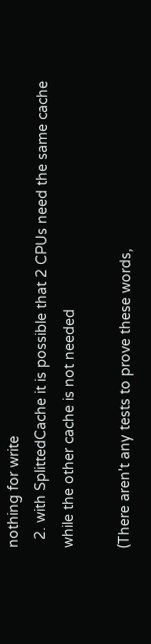nothing for write
  2. with SplittedCache it is possible that 2 CPUs need the same cache while the other cache is not needed

(There aren't any tests to prove these words,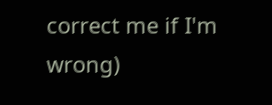correct me if I'm wrong)